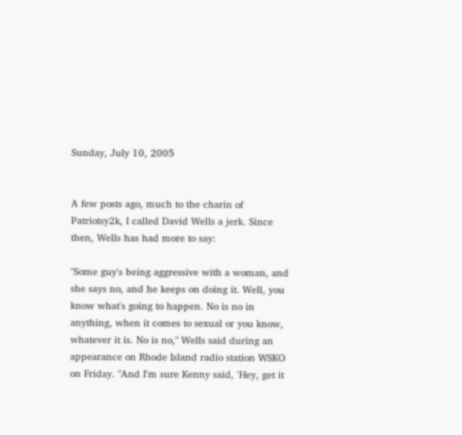Sunday, July 10, 2005


A few posts ago, much to the charin of Patriotsy2k, I called David Wells a jerk. Since then, Wells has had more to say:

"Some guy's being aggressive with a woman, and she says no, and he keeps on doing it. Well, you know what's going to happen. No is no in anything, when it comes to sexual or you know, whatever it is. No is no," Wells said during an appearance on Rhode Island radio station WSKO on Friday. "And I'm sure Kenny said, 'Hey, get it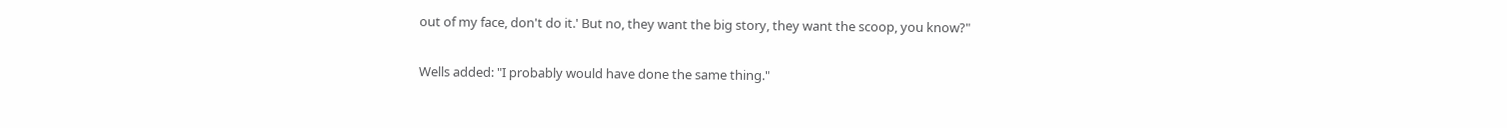out of my face, don't do it.' But no, they want the big story, they want the scoop, you know?"

Wells added: "I probably would have done the same thing."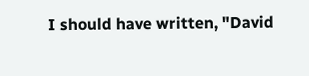I should have written, "David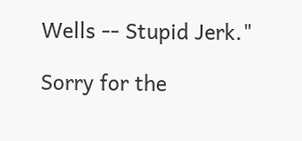Wells -- Stupid Jerk."

Sorry for the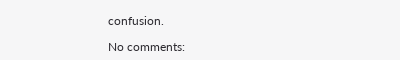confusion.

No comments: